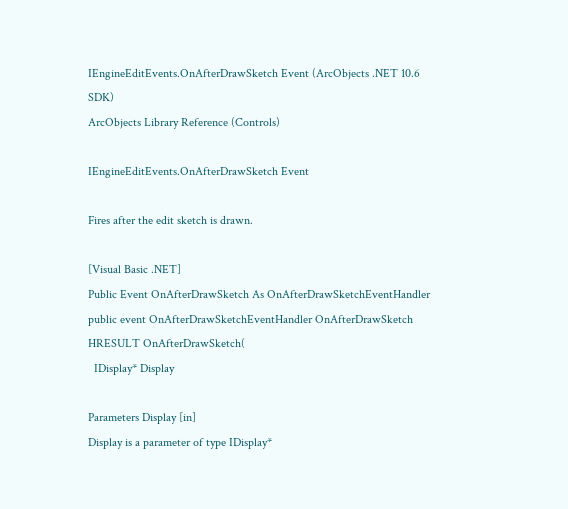IEngineEditEvents.OnAfterDrawSketch Event (ArcObjects .NET 10.6 SDK)
ArcObjects Library Reference (Controls)

IEngineEditEvents.OnAfterDrawSketch Event

Fires after the edit sketch is drawn.

[Visual Basic .NET]
Public Event OnAfterDrawSketch As OnAfterDrawSketchEventHandler
public event OnAfterDrawSketchEventHandler OnAfterDrawSketch
HRESULT OnAfterDrawSketch(
  IDisplay* Display

Parameters Display [in]
Display is a parameter of type IDisplay*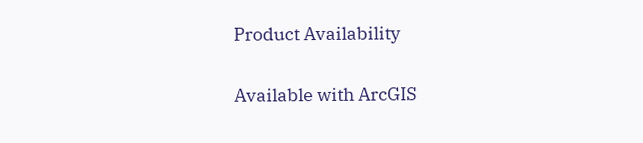Product Availability

Available with ArcGIS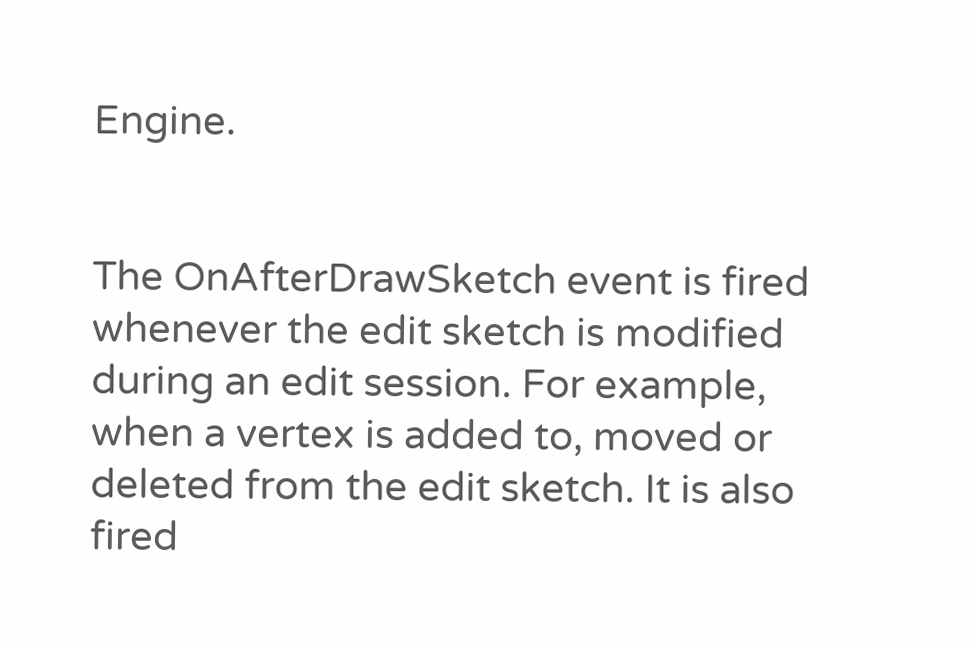Engine.


The OnAfterDrawSketch event is fired whenever the edit sketch is modified during an edit session. For example, when a vertex is added to, moved or deleted from the edit sketch. It is also fired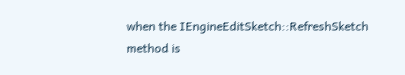when the IEngineEditSketch::RefreshSketch method is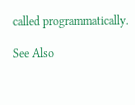called programmatically.

See Also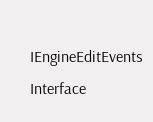IEngineEditEvents Interface